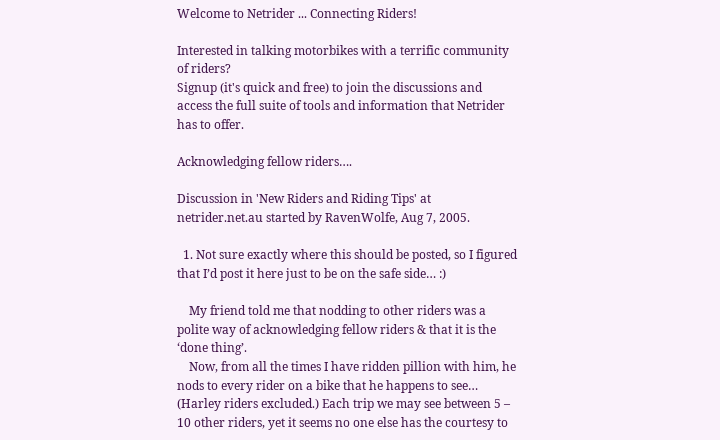Welcome to Netrider ... Connecting Riders!

Interested in talking motorbikes with a terrific community of riders?
Signup (it's quick and free) to join the discussions and access the full suite of tools and information that Netrider has to offer.

Acknowledging fellow riders….

Discussion in 'New Riders and Riding Tips' at netrider.net.au started by RavenWolfe, Aug 7, 2005.

  1. Not sure exactly where this should be posted, so I figured that I’d post it here just to be on the safe side… :)

    My friend told me that nodding to other riders was a polite way of acknowledging fellow riders & that it is the ‘done thing’.
    Now, from all the times I have ridden pillion with him, he nods to every rider on a bike that he happens to see… (Harley riders excluded.) Each trip we may see between 5 – 10 other riders, yet it seems no one else has the courtesy to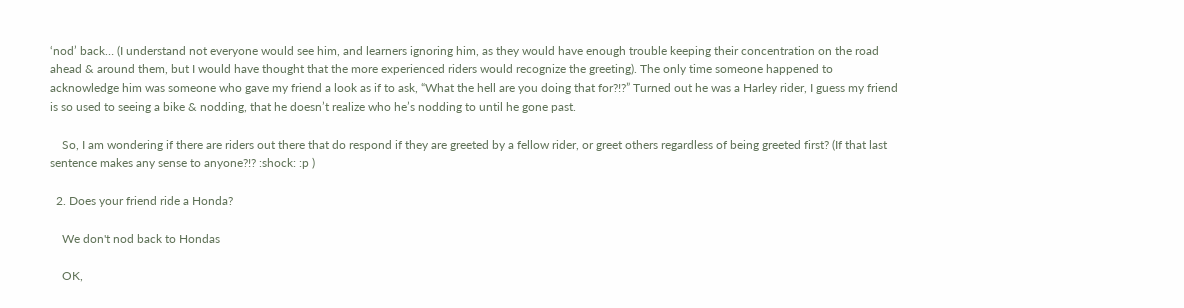‘nod’ back… (I understand not everyone would see him, and learners ignoring him, as they would have enough trouble keeping their concentration on the road ahead & around them, but I would have thought that the more experienced riders would recognize the greeting). The only time someone happened to acknowledge him was someone who gave my friend a look as if to ask, “What the hell are you doing that for?!?” Turned out he was a Harley rider, I guess my friend is so used to seeing a bike & nodding, that he doesn’t realize who he’s nodding to until he gone past.

    So, I am wondering if there are riders out there that do respond if they are greeted by a fellow rider, or greet others regardless of being greeted first? (If that last sentence makes any sense to anyone?!? :shock: :p )

  2. Does your friend ride a Honda?

    We don't nod back to Hondas

    OK,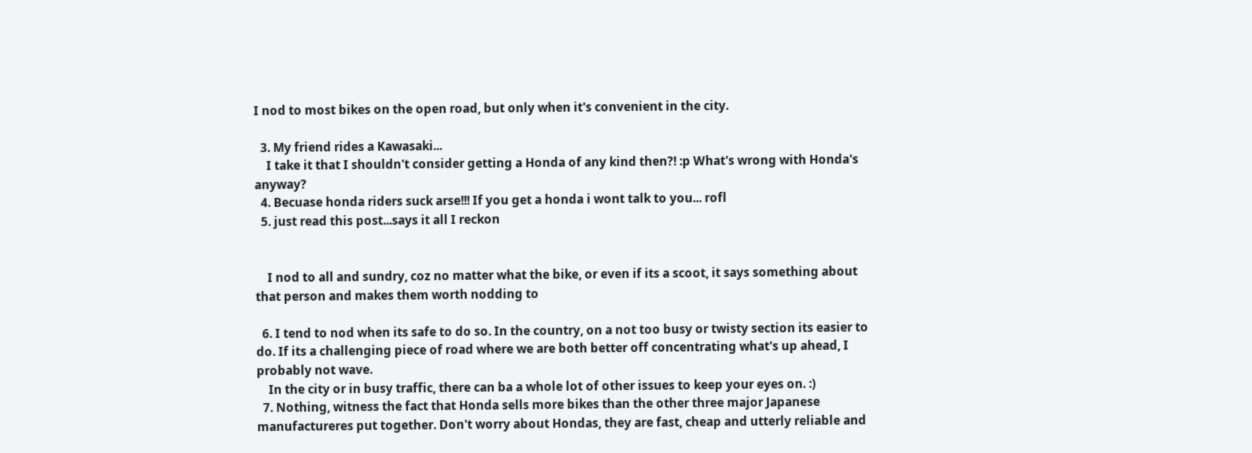I nod to most bikes on the open road, but only when it's convenient in the city.

  3. My friend rides a Kawasaki...
    I take it that I shouldn't consider getting a Honda of any kind then?! :p What's wrong with Honda's anyway?
  4. Becuase honda riders suck arse!!! If you get a honda i wont talk to you... rofl
  5. just read this post...says it all I reckon


    I nod to all and sundry, coz no matter what the bike, or even if its a scoot, it says something about that person and makes them worth nodding to

  6. I tend to nod when its safe to do so. In the country, on a not too busy or twisty section its easier to do. If its a challenging piece of road where we are both better off concentrating what's up ahead, I probably not wave.
    In the city or in busy traffic, there can ba a whole lot of other issues to keep your eyes on. :)
  7. Nothing, witness the fact that Honda sells more bikes than the other three major Japanese manufactureres put together. Don't worry about Hondas, they are fast, cheap and utterly reliable and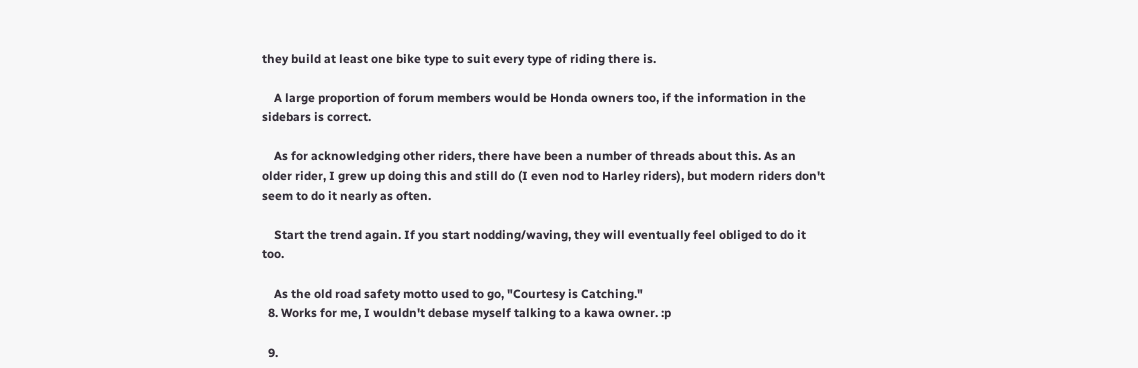they build at least one bike type to suit every type of riding there is.

    A large proportion of forum members would be Honda owners too, if the information in the sidebars is correct.

    As for acknowledging other riders, there have been a number of threads about this. As an older rider, I grew up doing this and still do (I even nod to Harley riders), but modern riders don't seem to do it nearly as often.

    Start the trend again. If you start nodding/waving, they will eventually feel obliged to do it too.

    As the old road safety motto used to go, "Courtesy is Catching."
  8. Works for me, I wouldn't debase myself talking to a kawa owner. :p

  9.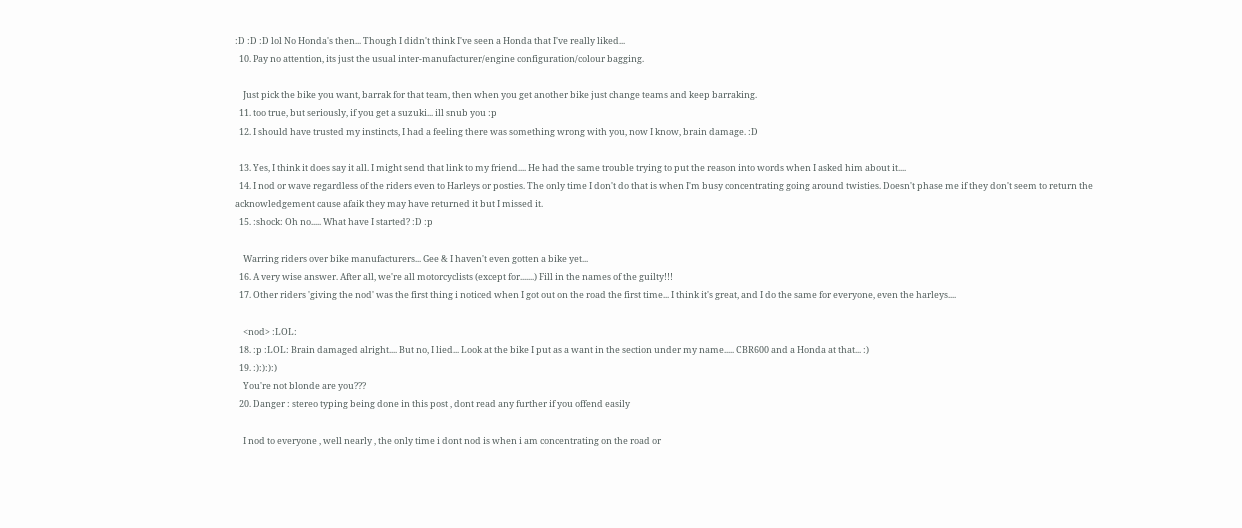:D :D :D lol No Honda's then... Though I didn't think I've seen a Honda that I've really liked...
  10. Pay no attention, its just the usual inter-manufacturer/engine configuration/colour bagging.

    Just pick the bike you want, barrak for that team, then when you get another bike just change teams and keep barraking.
  11. too true, but seriously, if you get a suzuki... ill snub you :p
  12. I should have trusted my instincts, I had a feeling there was something wrong with you, now I know, brain damage. :D

  13. Yes, I think it does say it all. I might send that link to my friend.... He had the same trouble trying to put the reason into words when I asked him about it....
  14. I nod or wave regardless of the riders even to Harleys or posties. The only time I don't do that is when I'm busy concentrating going around twisties. Doesn't phase me if they don't seem to return the acknowledgement cause afaik they may have returned it but I missed it.
  15. :shock: Oh no..... What have I started? :D :p

    Warring riders over bike manufacturers... Gee & I haven't even gotten a bike yet...
  16. A very wise answer. After all, we're all motorcyclists (except for.......) Fill in the names of the guilty!!!
  17. Other riders 'giving the nod' was the first thing i noticed when I got out on the road the first time... I think it's great, and I do the same for everyone, even the harleys....

    <nod> :LOL:
  18. :p :LOL: Brain damaged alright.... But no, I lied... Look at the bike I put as a want in the section under my name..... CBR600 and a Honda at that... :)
  19. :):):):)
    You're not blonde are you???
  20. Danger : stereo typing being done in this post , dont read any further if you offend easily

    I nod to everyone , well nearly , the only time i dont nod is when i am concentrating on the road or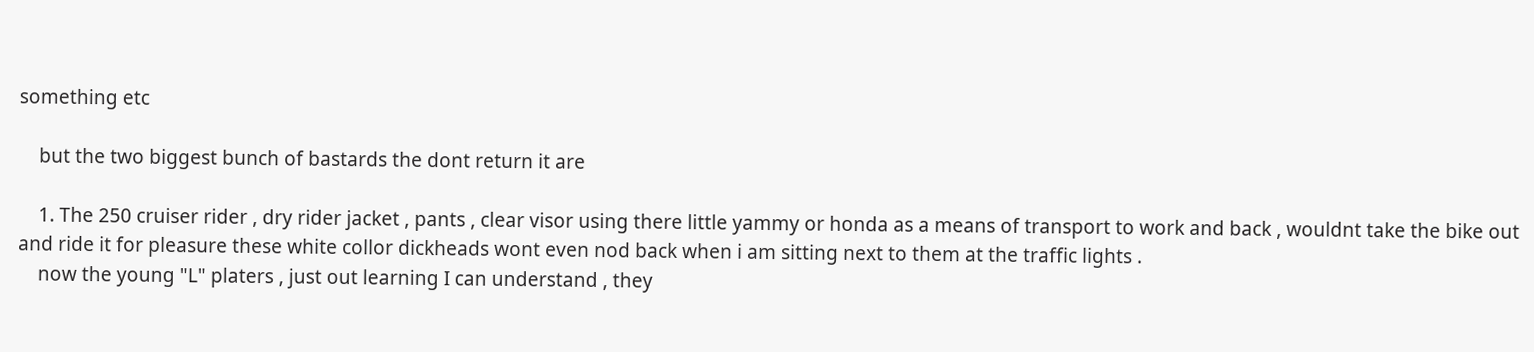something etc

    but the two biggest bunch of bastards the dont return it are

    1. The 250 cruiser rider , dry rider jacket , pants , clear visor using there little yammy or honda as a means of transport to work and back , wouldnt take the bike out and ride it for pleasure these white collor dickheads wont even nod back when i am sitting next to them at the traffic lights .
    now the young "L" platers , just out learning I can understand , they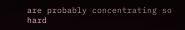are probably concentrating so hard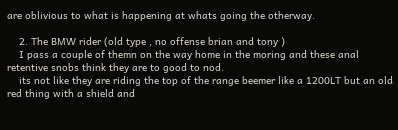are oblivious to what is happening at whats going the otherway.

    2. The BMW rider (old type , no offense brian and tony )
    I pass a couple of themn on the way home in the moring and these anal retentive snobs think they are to good to nod.
    its not like they are riding the top of the range beemer like a 1200LT but an old red thing with a shield and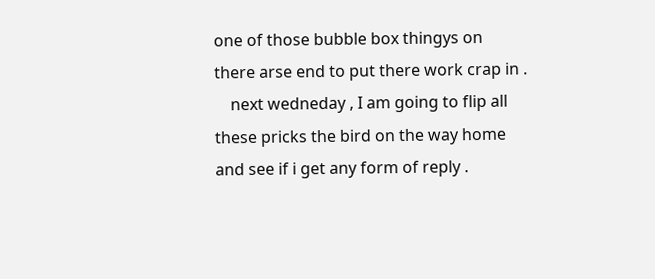one of those bubble box thingys on there arse end to put there work crap in .
    next wedneday , I am going to flip all these pricks the bird on the way home and see if i get any form of reply .